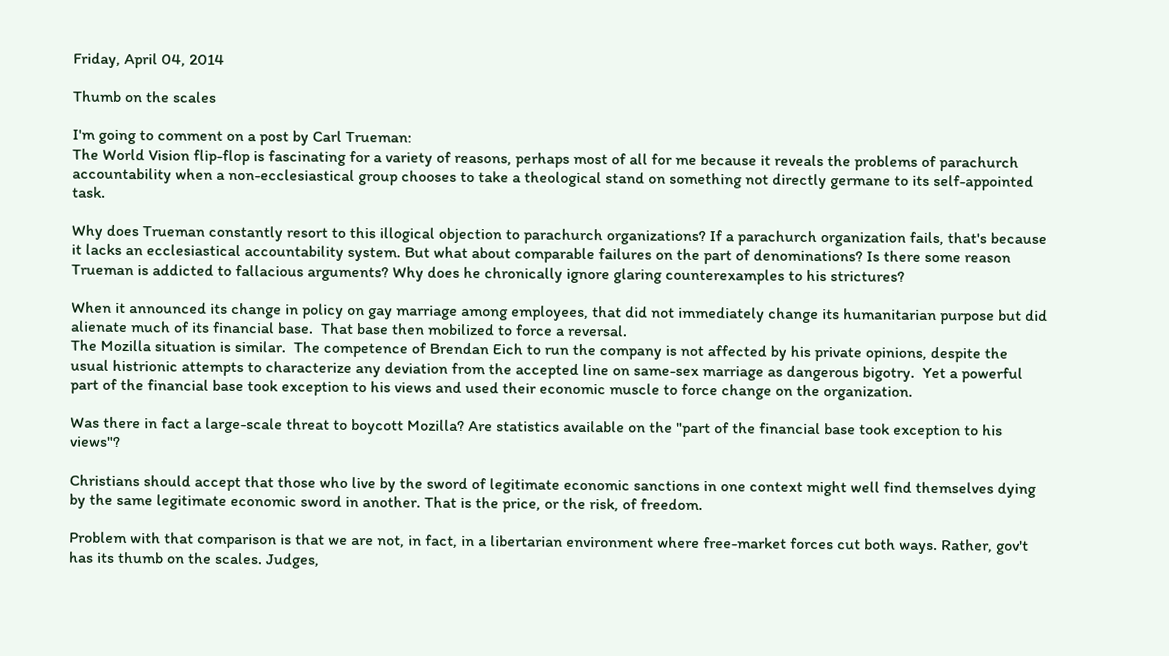Friday, April 04, 2014

Thumb on the scales

I'm going to comment on a post by Carl Trueman:
The World Vision flip-flop is fascinating for a variety of reasons, perhaps most of all for me because it reveals the problems of parachurch accountability when a non-ecclesiastical group chooses to take a theological stand on something not directly germane to its self-appointed task.

Why does Trueman constantly resort to this illogical objection to parachurch organizations? If a parachurch organization fails, that's because it lacks an ecclesiastical accountability system. But what about comparable failures on the part of denominations? Is there some reason Trueman is addicted to fallacious arguments? Why does he chronically ignore glaring counterexamples to his strictures?

When it announced its change in policy on gay marriage among employees, that did not immediately change its humanitarian purpose but did alienate much of its financial base.  That base then mobilized to force a reversal.
The Mozilla situation is similar.  The competence of Brendan Eich to run the company is not affected by his private opinions, despite the usual histrionic attempts to characterize any deviation from the accepted line on same-sex marriage as dangerous bigotry.  Yet a powerful part of the financial base took exception to his views and used their economic muscle to force change on the organization.

Was there in fact a large-scale threat to boycott Mozilla? Are statistics available on the "part of the financial base took exception to his views"?

Christians should accept that those who live by the sword of legitimate economic sanctions in one context might well find themselves dying by the same legitimate economic sword in another. That is the price, or the risk, of freedom.

Problem with that comparison is that we are not, in fact, in a libertarian environment where free-market forces cut both ways. Rather, gov't has its thumb on the scales. Judges,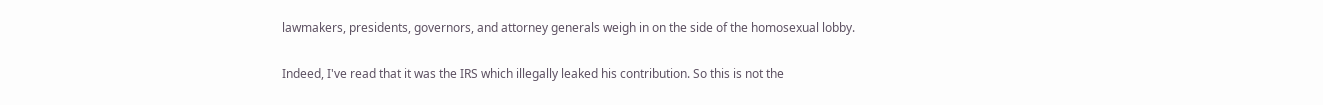lawmakers, presidents, governors, and attorney generals weigh in on the side of the homosexual lobby.

Indeed, I've read that it was the IRS which illegally leaked his contribution. So this is not the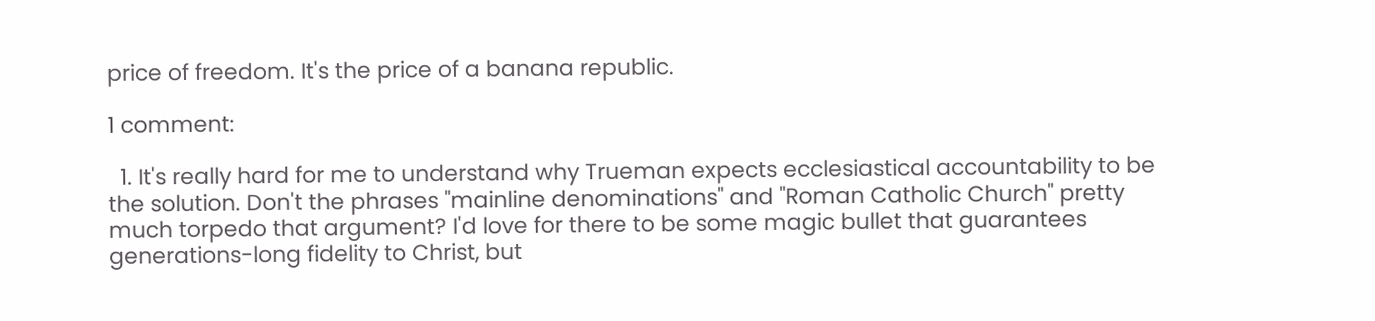price of freedom. It's the price of a banana republic.

1 comment:

  1. It's really hard for me to understand why Trueman expects ecclesiastical accountability to be the solution. Don't the phrases "mainline denominations" and "Roman Catholic Church" pretty much torpedo that argument? I'd love for there to be some magic bullet that guarantees generations-long fidelity to Christ, but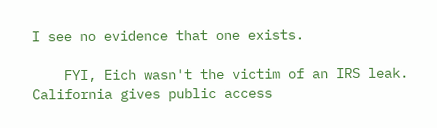I see no evidence that one exists.

    FYI, Eich wasn't the victim of an IRS leak. California gives public access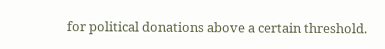for political donations above a certain threshold.